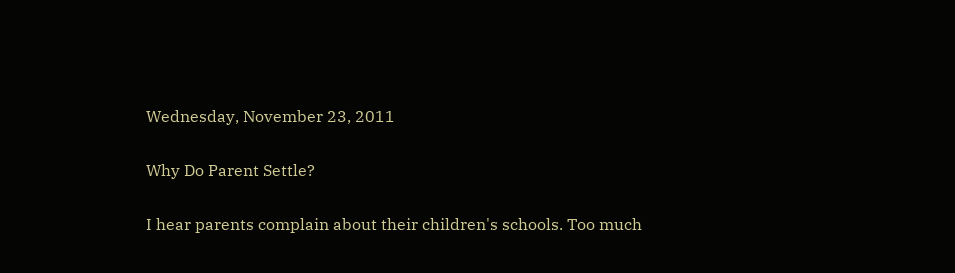Wednesday, November 23, 2011

Why Do Parent Settle?

I hear parents complain about their children's schools. Too much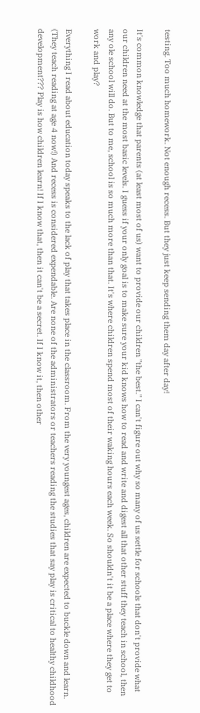testing. Too much homework. Not enough recess. But they just keep sending them day after day!

It's common knowledge that parents (at least most of us) want to provide our children "the best." I can't figure out why so many of us settle for schools that don't provide what our children need at the most basic levels. I guess if your only goal is to make sure your kid knows how to read and write and digest all that other stuff they teach in school, then any ole school will do. But to me, school is so much more than that. It's where children spend most of their waking hours each week. So shouldn't it be a place where they get to work and play?

Everything I read about education today speaks to the lack of play that takes place in the classroom. From the very youngest ages, children are expected to buckle down and learn. (They teach reading at age 4 now!) And recess is considered expendable. Are none of the administrators or teachers reading the studies that say play is critical to healthy childhood development??? Play is how children learn! If I know that, then it can't be a secret. If I know it, then other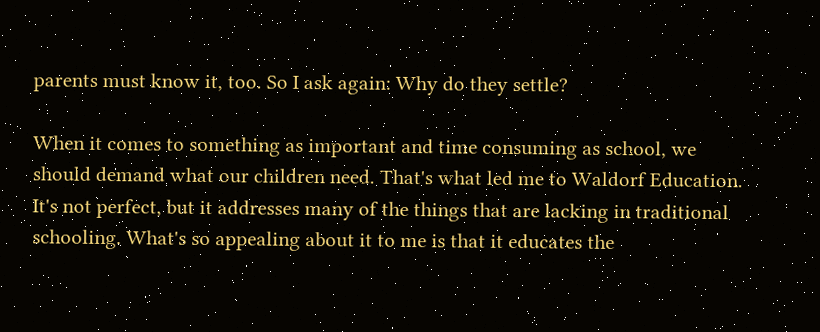parents must know it, too. So I ask again: Why do they settle?

When it comes to something as important and time consuming as school, we should demand what our children need. That's what led me to Waldorf Education. It's not perfect, but it addresses many of the things that are lacking in traditional schooling. What's so appealing about it to me is that it educates the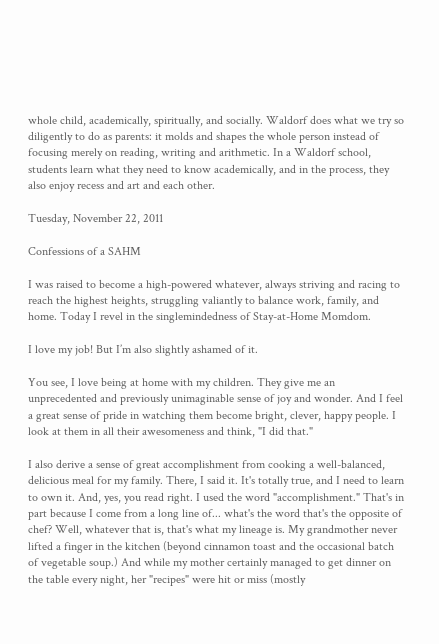whole child, academically, spiritually, and socially. Waldorf does what we try so diligently to do as parents: it molds and shapes the whole person instead of focusing merely on reading, writing and arithmetic. In a Waldorf school, students learn what they need to know academically, and in the process, they also enjoy recess and art and each other.

Tuesday, November 22, 2011

Confessions of a SAHM

I was raised to become a high-powered whatever, always striving and racing to reach the highest heights, struggling valiantly to balance work, family, and home. Today I revel in the singlemindedness of Stay-at-Home Momdom.

I love my job! But I’m also slightly ashamed of it.

You see, I love being at home with my children. They give me an unprecedented and previously unimaginable sense of joy and wonder. And I feel a great sense of pride in watching them become bright, clever, happy people. I look at them in all their awesomeness and think, "I did that."

I also derive a sense of great accomplishment from cooking a well-balanced, delicious meal for my family. There, I said it. It's totally true, and I need to learn to own it. And, yes, you read right. I used the word "accomplishment." That's in part because I come from a long line of... what's the word that's the opposite of chef? Well, whatever that is, that's what my lineage is. My grandmother never lifted a finger in the kitchen (beyond cinnamon toast and the occasional batch of vegetable soup.) And while my mother certainly managed to get dinner on the table every night, her "recipes" were hit or miss (mostly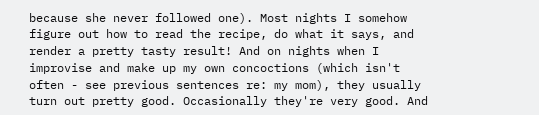because she never followed one). Most nights I somehow figure out how to read the recipe, do what it says, and render a pretty tasty result! And on nights when I improvise and make up my own concoctions (which isn't often - see previous sentences re: my mom), they usually turn out pretty good. Occasionally they're very good. And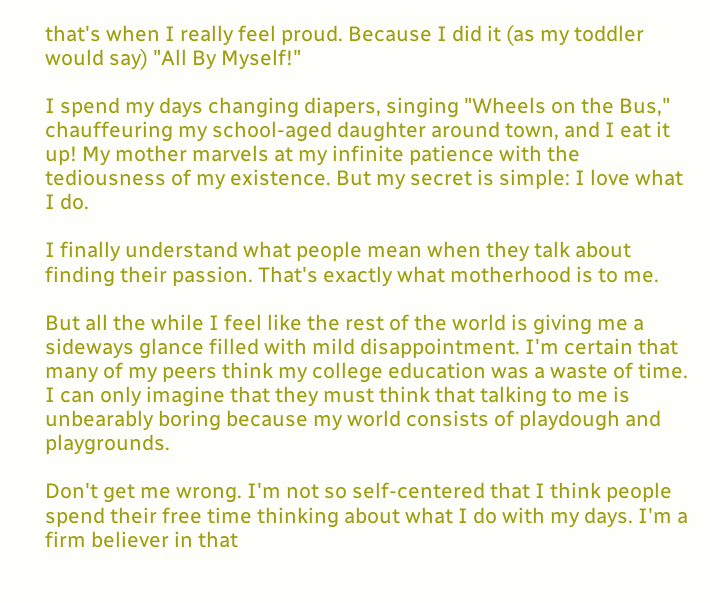that's when I really feel proud. Because I did it (as my toddler would say) "All By Myself!"

I spend my days changing diapers, singing "Wheels on the Bus," chauffeuring my school-aged daughter around town, and I eat it up! My mother marvels at my infinite patience with the tediousness of my existence. But my secret is simple: I love what I do.

I finally understand what people mean when they talk about finding their passion. That's exactly what motherhood is to me.

But all the while I feel like the rest of the world is giving me a sideways glance filled with mild disappointment. I'm certain that many of my peers think my college education was a waste of time. I can only imagine that they must think that talking to me is unbearably boring because my world consists of playdough and playgrounds.

Don't get me wrong. I'm not so self-centered that I think people spend their free time thinking about what I do with my days. I'm a firm believer in that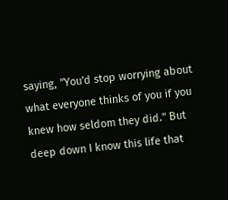saying, "You'd stop worrying about what everyone thinks of you if you knew how seldom they did." But deep down I know this life that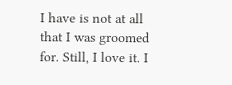I have is not at all that I was groomed for. Still, I love it. I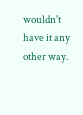wouldn't have it any other way.